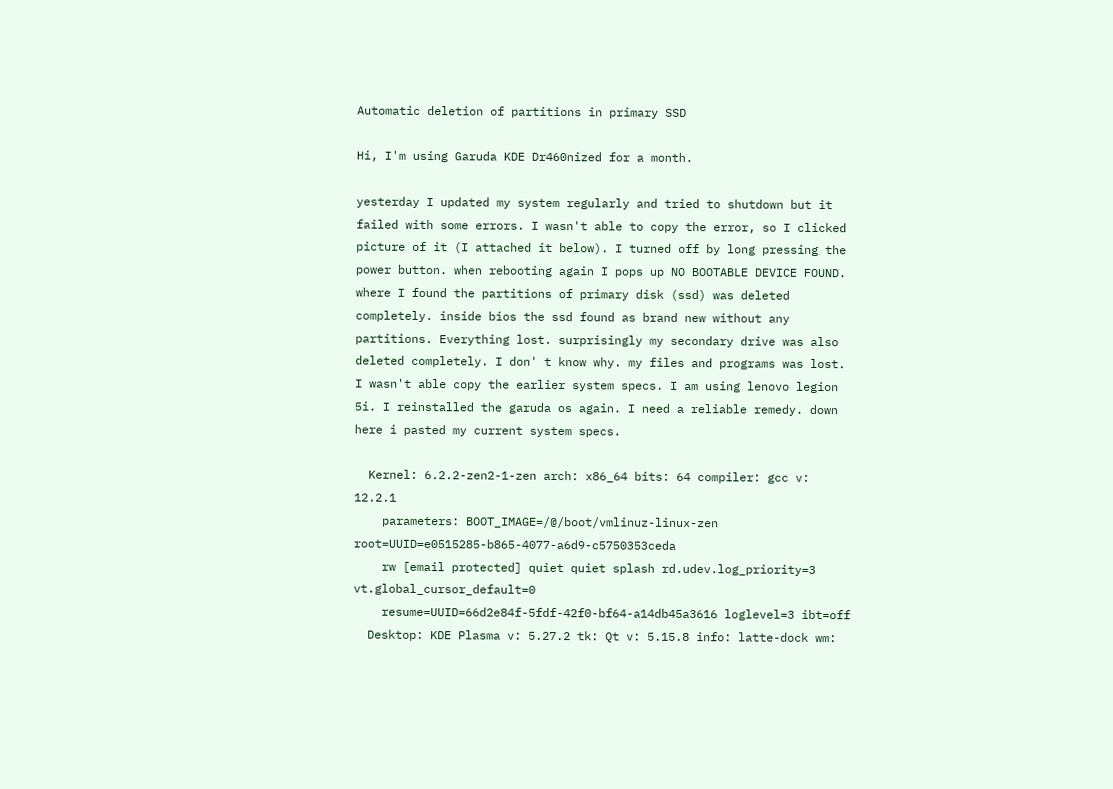Automatic deletion of partitions in primary SSD

Hi, I'm using Garuda KDE Dr460nized for a month.

yesterday I updated my system regularly and tried to shutdown but it failed with some errors. I wasn't able to copy the error, so I clicked picture of it (I attached it below). I turned off by long pressing the power button. when rebooting again I pops up NO BOOTABLE DEVICE FOUND. where I found the partitions of primary disk (ssd) was deleted completely. inside bios the ssd found as brand new without any partitions. Everything lost. surprisingly my secondary drive was also deleted completely. I don' t know why. my files and programs was lost. I wasn't able copy the earlier system specs. I am using lenovo legion 5i. I reinstalled the garuda os again. I need a reliable remedy. down here i pasted my current system specs.

  Kernel: 6.2.2-zen2-1-zen arch: x86_64 bits: 64 compiler: gcc v: 12.2.1
    parameters: BOOT_IMAGE=/@/boot/vmlinuz-linux-zen root=UUID=e0515285-b865-4077-a6d9-c5750353ceda
    rw [email protected] quiet quiet splash rd.udev.log_priority=3 vt.global_cursor_default=0
    resume=UUID=66d2e84f-5fdf-42f0-bf64-a14db45a3616 loglevel=3 ibt=off
  Desktop: KDE Plasma v: 5.27.2 tk: Qt v: 5.15.8 info: latte-dock wm: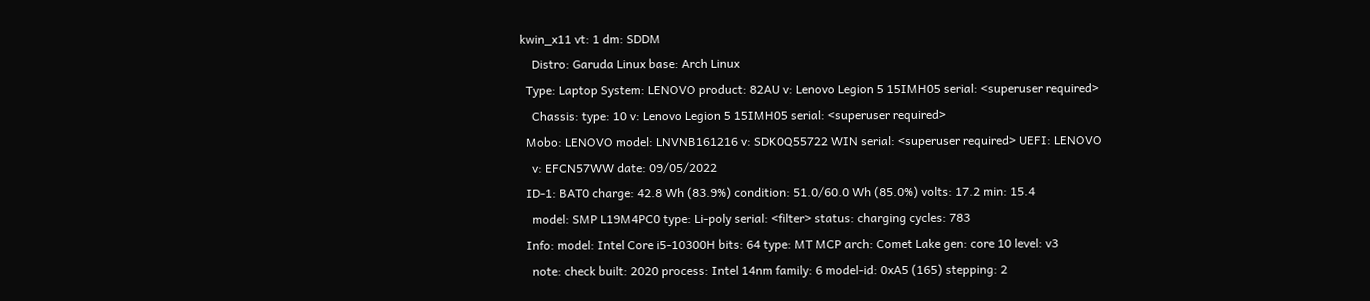kwin_x11 vt: 1 dm: SDDM
    Distro: Garuda Linux base: Arch Linux
  Type: Laptop System: LENOVO product: 82AU v: Lenovo Legion 5 15IMH05 serial: <superuser required>
    Chassis: type: 10 v: Lenovo Legion 5 15IMH05 serial: <superuser required>
  Mobo: LENOVO model: LNVNB161216 v: SDK0Q55722 WIN serial: <superuser required> UEFI: LENOVO
    v: EFCN57WW date: 09/05/2022
  ID-1: BAT0 charge: 42.8 Wh (83.9%) condition: 51.0/60.0 Wh (85.0%) volts: 17.2 min: 15.4
    model: SMP L19M4PC0 type: Li-poly serial: <filter> status: charging cycles: 783
  Info: model: Intel Core i5-10300H bits: 64 type: MT MCP arch: Comet Lake gen: core 10 level: v3
    note: check built: 2020 process: Intel 14nm family: 6 model-id: 0xA5 (165) stepping: 2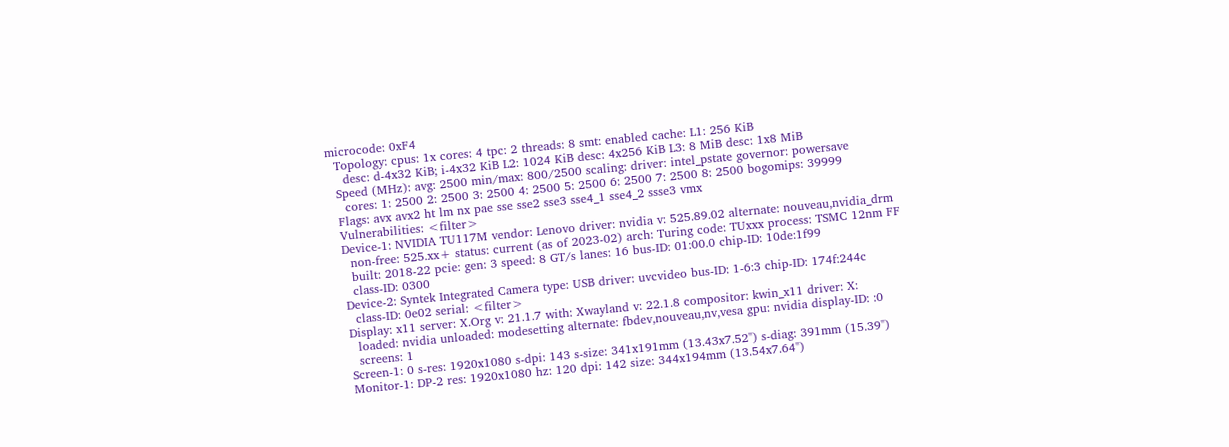microcode: 0xF4
  Topology: cpus: 1x cores: 4 tpc: 2 threads: 8 smt: enabled cache: L1: 256 KiB
    desc: d-4x32 KiB; i-4x32 KiB L2: 1024 KiB desc: 4x256 KiB L3: 8 MiB desc: 1x8 MiB
  Speed (MHz): avg: 2500 min/max: 800/2500 scaling: driver: intel_pstate governor: powersave
    cores: 1: 2500 2: 2500 3: 2500 4: 2500 5: 2500 6: 2500 7: 2500 8: 2500 bogomips: 39999
  Flags: avx avx2 ht lm nx pae sse sse2 sse3 sse4_1 sse4_2 ssse3 vmx
  Vulnerabilities: <filter>
  Device-1: NVIDIA TU117M vendor: Lenovo driver: nvidia v: 525.89.02 alternate: nouveau,nvidia_drm
    non-free: 525.xx+ status: current (as of 2023-02) arch: Turing code: TUxxx process: TSMC 12nm FF
    built: 2018-22 pcie: gen: 3 speed: 8 GT/s lanes: 16 bus-ID: 01:00.0 chip-ID: 10de:1f99
    class-ID: 0300
  Device-2: Syntek Integrated Camera type: USB driver: uvcvideo bus-ID: 1-6:3 chip-ID: 174f:244c
    class-ID: 0e02 serial: <filter>
  Display: x11 server: X.Org v: 21.1.7 with: Xwayland v: 22.1.8 compositor: kwin_x11 driver: X:
    loaded: nvidia unloaded: modesetting alternate: fbdev,nouveau,nv,vesa gpu: nvidia display-ID: :0
    screens: 1
  Screen-1: 0 s-res: 1920x1080 s-dpi: 143 s-size: 341x191mm (13.43x7.52") s-diag: 391mm (15.39")
  Monitor-1: DP-2 res: 1920x1080 hz: 120 dpi: 142 size: 344x194mm (13.54x7.64")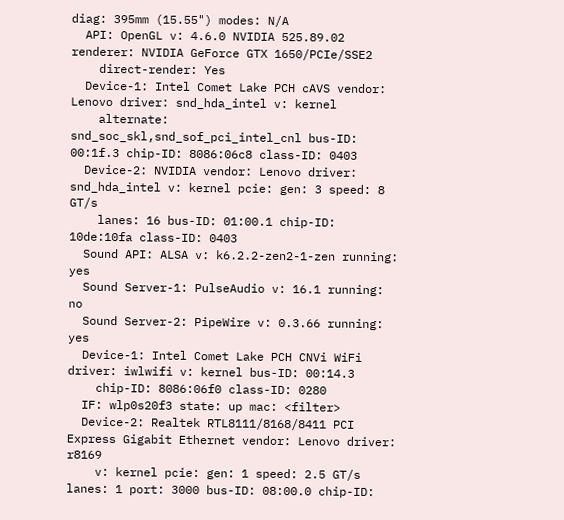diag: 395mm (15.55") modes: N/A
  API: OpenGL v: 4.6.0 NVIDIA 525.89.02 renderer: NVIDIA GeForce GTX 1650/PCIe/SSE2
    direct-render: Yes
  Device-1: Intel Comet Lake PCH cAVS vendor: Lenovo driver: snd_hda_intel v: kernel
    alternate: snd_soc_skl,snd_sof_pci_intel_cnl bus-ID: 00:1f.3 chip-ID: 8086:06c8 class-ID: 0403
  Device-2: NVIDIA vendor: Lenovo driver: snd_hda_intel v: kernel pcie: gen: 3 speed: 8 GT/s
    lanes: 16 bus-ID: 01:00.1 chip-ID: 10de:10fa class-ID: 0403
  Sound API: ALSA v: k6.2.2-zen2-1-zen running: yes
  Sound Server-1: PulseAudio v: 16.1 running: no
  Sound Server-2: PipeWire v: 0.3.66 running: yes
  Device-1: Intel Comet Lake PCH CNVi WiFi driver: iwlwifi v: kernel bus-ID: 00:14.3
    chip-ID: 8086:06f0 class-ID: 0280
  IF: wlp0s20f3 state: up mac: <filter>
  Device-2: Realtek RTL8111/8168/8411 PCI Express Gigabit Ethernet vendor: Lenovo driver: r8169
    v: kernel pcie: gen: 1 speed: 2.5 GT/s lanes: 1 port: 3000 bus-ID: 08:00.0 chip-ID: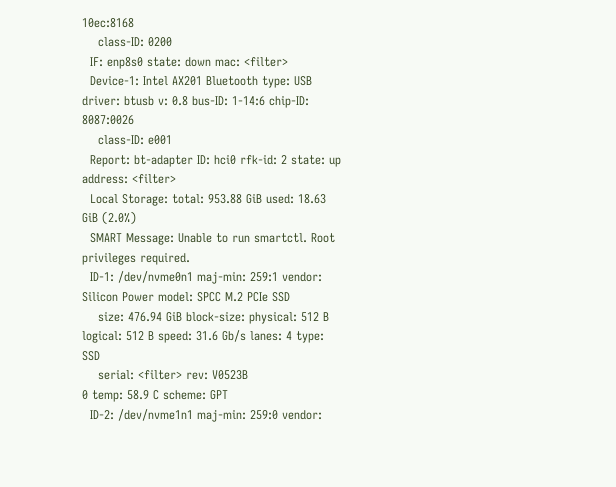10ec:8168
    class-ID: 0200
  IF: enp8s0 state: down mac: <filter>
  Device-1: Intel AX201 Bluetooth type: USB driver: btusb v: 0.8 bus-ID: 1-14:6 chip-ID: 8087:0026
    class-ID: e001
  Report: bt-adapter ID: hci0 rfk-id: 2 state: up address: <filter>
  Local Storage: total: 953.88 GiB used: 18.63 GiB (2.0%)
  SMART Message: Unable to run smartctl. Root privileges required.
  ID-1: /dev/nvme0n1 maj-min: 259:1 vendor: Silicon Power model: SPCC M.2 PCIe SSD
    size: 476.94 GiB block-size: physical: 512 B logical: 512 B speed: 31.6 Gb/s lanes: 4 type: SSD
    serial: <filter> rev: V0523B
0 temp: 58.9 C scheme: GPT
  ID-2: /dev/nvme1n1 maj-min: 259:0 vendor: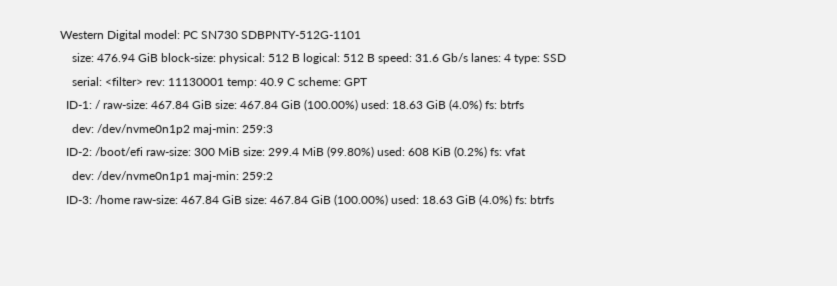Western Digital model: PC SN730 SDBPNTY-512G-1101
    size: 476.94 GiB block-size: physical: 512 B logical: 512 B speed: 31.6 Gb/s lanes: 4 type: SSD
    serial: <filter> rev: 11130001 temp: 40.9 C scheme: GPT
  ID-1: / raw-size: 467.84 GiB size: 467.84 GiB (100.00%) used: 18.63 GiB (4.0%) fs: btrfs
    dev: /dev/nvme0n1p2 maj-min: 259:3
  ID-2: /boot/efi raw-size: 300 MiB size: 299.4 MiB (99.80%) used: 608 KiB (0.2%) fs: vfat
    dev: /dev/nvme0n1p1 maj-min: 259:2
  ID-3: /home raw-size: 467.84 GiB size: 467.84 GiB (100.00%) used: 18.63 GiB (4.0%) fs: btrfs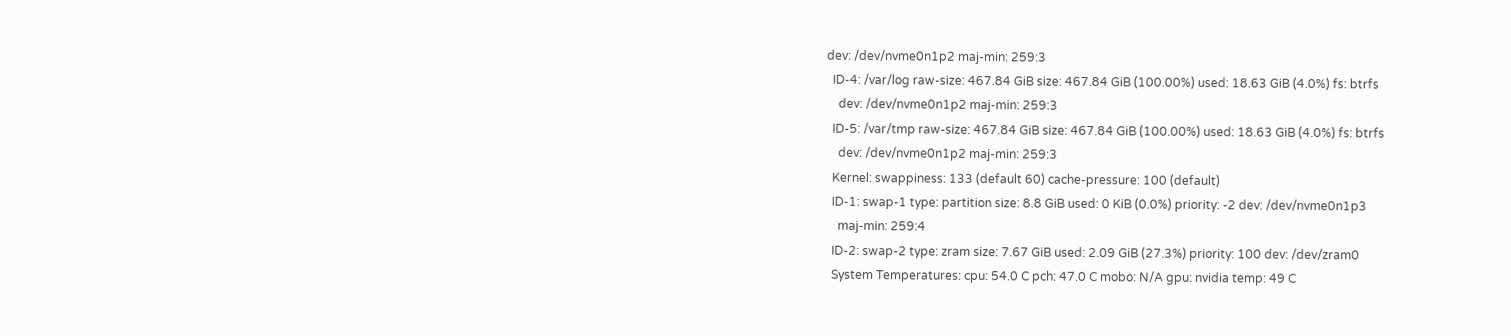dev: /dev/nvme0n1p2 maj-min: 259:3
  ID-4: /var/log raw-size: 467.84 GiB size: 467.84 GiB (100.00%) used: 18.63 GiB (4.0%) fs: btrfs
    dev: /dev/nvme0n1p2 maj-min: 259:3
  ID-5: /var/tmp raw-size: 467.84 GiB size: 467.84 GiB (100.00%) used: 18.63 GiB (4.0%) fs: btrfs
    dev: /dev/nvme0n1p2 maj-min: 259:3
  Kernel: swappiness: 133 (default 60) cache-pressure: 100 (default)
  ID-1: swap-1 type: partition size: 8.8 GiB used: 0 KiB (0.0%) priority: -2 dev: /dev/nvme0n1p3
    maj-min: 259:4
  ID-2: swap-2 type: zram size: 7.67 GiB used: 2.09 GiB (27.3%) priority: 100 dev: /dev/zram0
  System Temperatures: cpu: 54.0 C pch: 47.0 C mobo: N/A gpu: nvidia temp: 49 C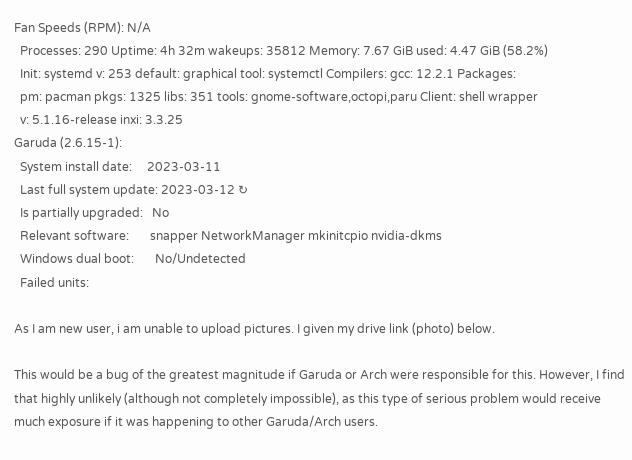Fan Speeds (RPM): N/A
  Processes: 290 Uptime: 4h 32m wakeups: 35812 Memory: 7.67 GiB used: 4.47 GiB (58.2%)
  Init: systemd v: 253 default: graphical tool: systemctl Compilers: gcc: 12.2.1 Packages:
  pm: pacman pkgs: 1325 libs: 351 tools: gnome-software,octopi,paru Client: shell wrapper
  v: 5.1.16-release inxi: 3.3.25
Garuda (2.6.15-1):
  System install date:     2023-03-11
  Last full system update: 2023-03-12 ↻
  Is partially upgraded:   No
  Relevant software:       snapper NetworkManager mkinitcpio nvidia-dkms
  Windows dual boot:       No/Undetected
  Failed units:

As I am new user, i am unable to upload pictures. I given my drive link (photo) below.

This would be a bug of the greatest magnitude if Garuda or Arch were responsible for this. However, I find that highly unlikely (although not completely impossible), as this type of serious problem would receive much exposure if it was happening to other Garuda/Arch users.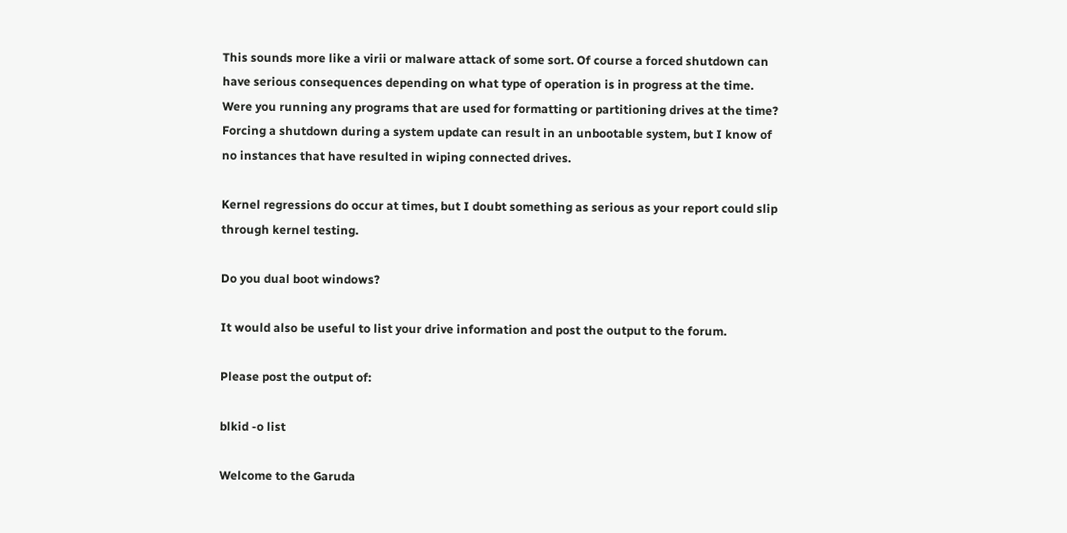This sounds more like a virii or malware attack of some sort. Of course a forced shutdown can have serious consequences depending on what type of operation is in progress at the time. Were you running any programs that are used for formatting or partitioning drives at the time? Forcing a shutdown during a system update can result in an unbootable system, but I know of no instances that have resulted in wiping connected drives.

Kernel regressions do occur at times, but I doubt something as serious as your report could slip through kernel testing.

Do you dual boot windows?

It would also be useful to list your drive information and post the output to the forum.

Please post the output of:

blkid -o list

Welcome to the Garuda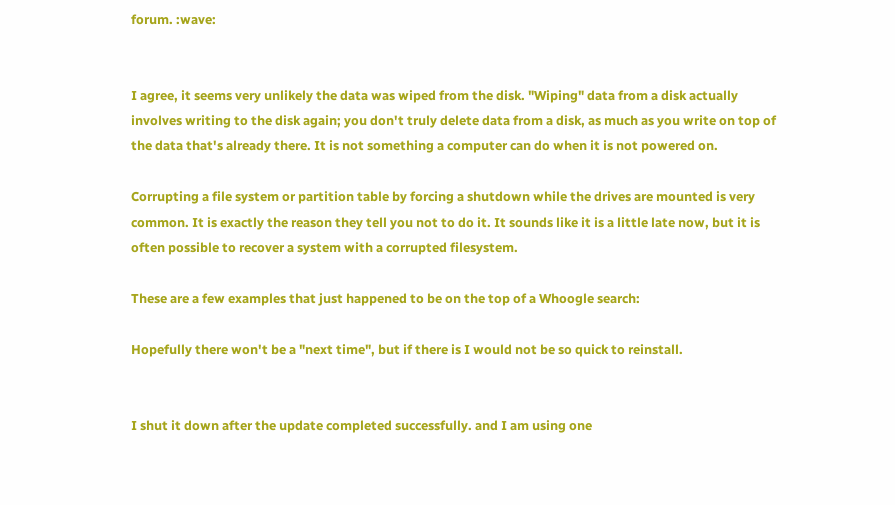forum. :wave:


I agree, it seems very unlikely the data was wiped from the disk. "Wiping" data from a disk actually involves writing to the disk again; you don't truly delete data from a disk, as much as you write on top of the data that's already there. It is not something a computer can do when it is not powered on.

Corrupting a file system or partition table by forcing a shutdown while the drives are mounted is very common. It is exactly the reason they tell you not to do it. It sounds like it is a little late now, but it is often possible to recover a system with a corrupted filesystem.

These are a few examples that just happened to be on the top of a Whoogle search:

Hopefully there won't be a "next time", but if there is I would not be so quick to reinstall.


I shut it down after the update completed successfully. and I am using one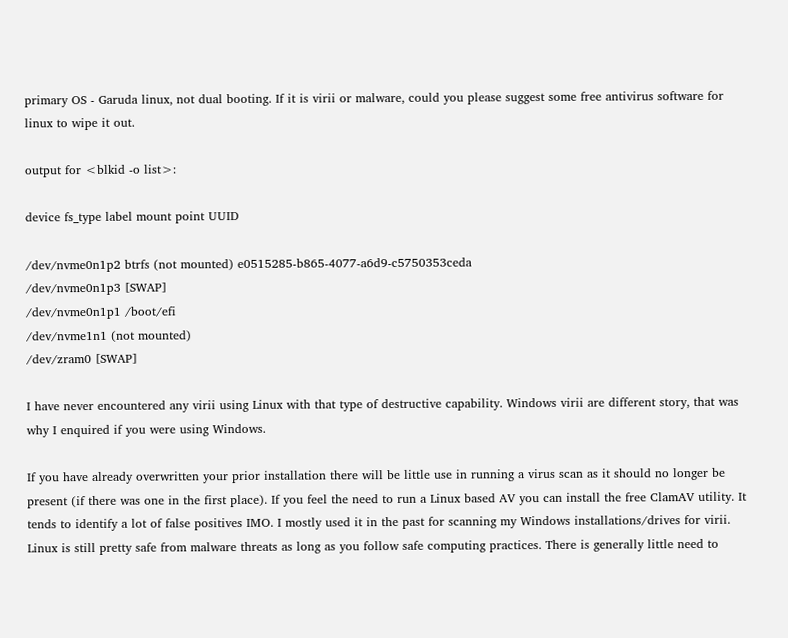primary OS - Garuda linux, not dual booting. If it is virii or malware, could you please suggest some free antivirus software for linux to wipe it out.

output for <blkid -o list>:

device fs_type label mount point UUID

/dev/nvme0n1p2 btrfs (not mounted) e0515285-b865-4077-a6d9-c5750353ceda
/dev/nvme0n1p3 [SWAP]
/dev/nvme0n1p1 /boot/efi
/dev/nvme1n1 (not mounted)
/dev/zram0 [SWAP]

I have never encountered any virii using Linux with that type of destructive capability. Windows virii are different story, that was why I enquired if you were using Windows.

If you have already overwritten your prior installation there will be little use in running a virus scan as it should no longer be present (if there was one in the first place). If you feel the need to run a Linux based AV you can install the free ClamAV utility. It tends to identify a lot of false positives IMO. I mostly used it in the past for scanning my Windows installations/drives for virii. Linux is still pretty safe from malware threats as long as you follow safe computing practices. There is generally little need to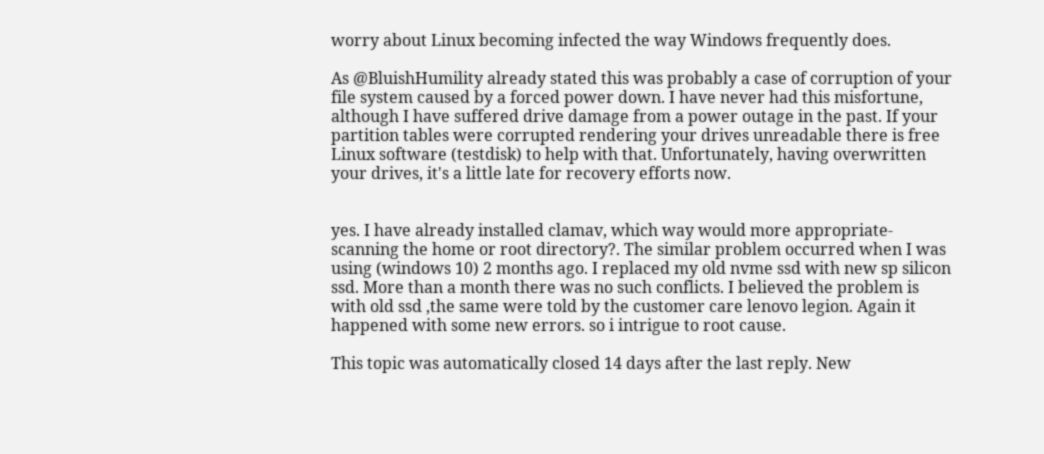worry about Linux becoming infected the way Windows frequently does.

As @BluishHumility already stated this was probably a case of corruption of your file system caused by a forced power down. I have never had this misfortune, although I have suffered drive damage from a power outage in the past. If your partition tables were corrupted rendering your drives unreadable there is free Linux software (testdisk) to help with that. Unfortunately, having overwritten your drives, it's a little late for recovery efforts now.


yes. I have already installed clamav, which way would more appropriate-scanning the home or root directory?. The similar problem occurred when I was using (windows 10) 2 months ago. I replaced my old nvme ssd with new sp silicon ssd. More than a month there was no such conflicts. I believed the problem is with old ssd ,the same were told by the customer care lenovo legion. Again it happened with some new errors. so i intrigue to root cause.

This topic was automatically closed 14 days after the last reply. New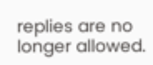replies are no longer allowed.